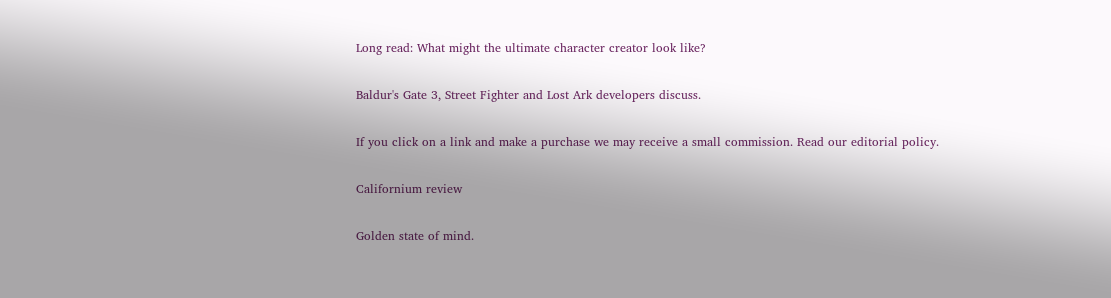Long read: What might the ultimate character creator look like?

Baldur's Gate 3, Street Fighter and Lost Ark developers discuss.

If you click on a link and make a purchase we may receive a small commission. Read our editorial policy.

Californium review

Golden state of mind.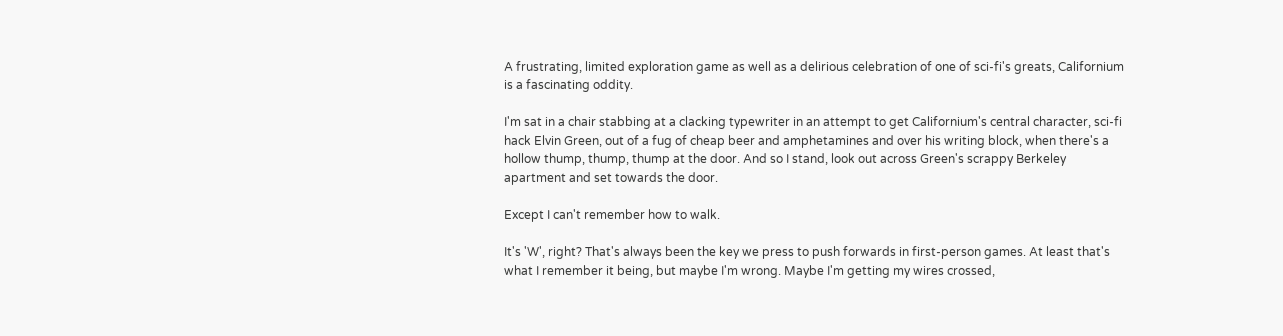A frustrating, limited exploration game as well as a delirious celebration of one of sci-fi's greats, Californium is a fascinating oddity.

I'm sat in a chair stabbing at a clacking typewriter in an attempt to get Californium's central character, sci-fi hack Elvin Green, out of a fug of cheap beer and amphetamines and over his writing block, when there's a hollow thump, thump, thump at the door. And so I stand, look out across Green's scrappy Berkeley apartment and set towards the door.

Except I can't remember how to walk.

It's 'W', right? That's always been the key we press to push forwards in first-person games. At least that's what I remember it being, but maybe I'm wrong. Maybe I'm getting my wires crossed,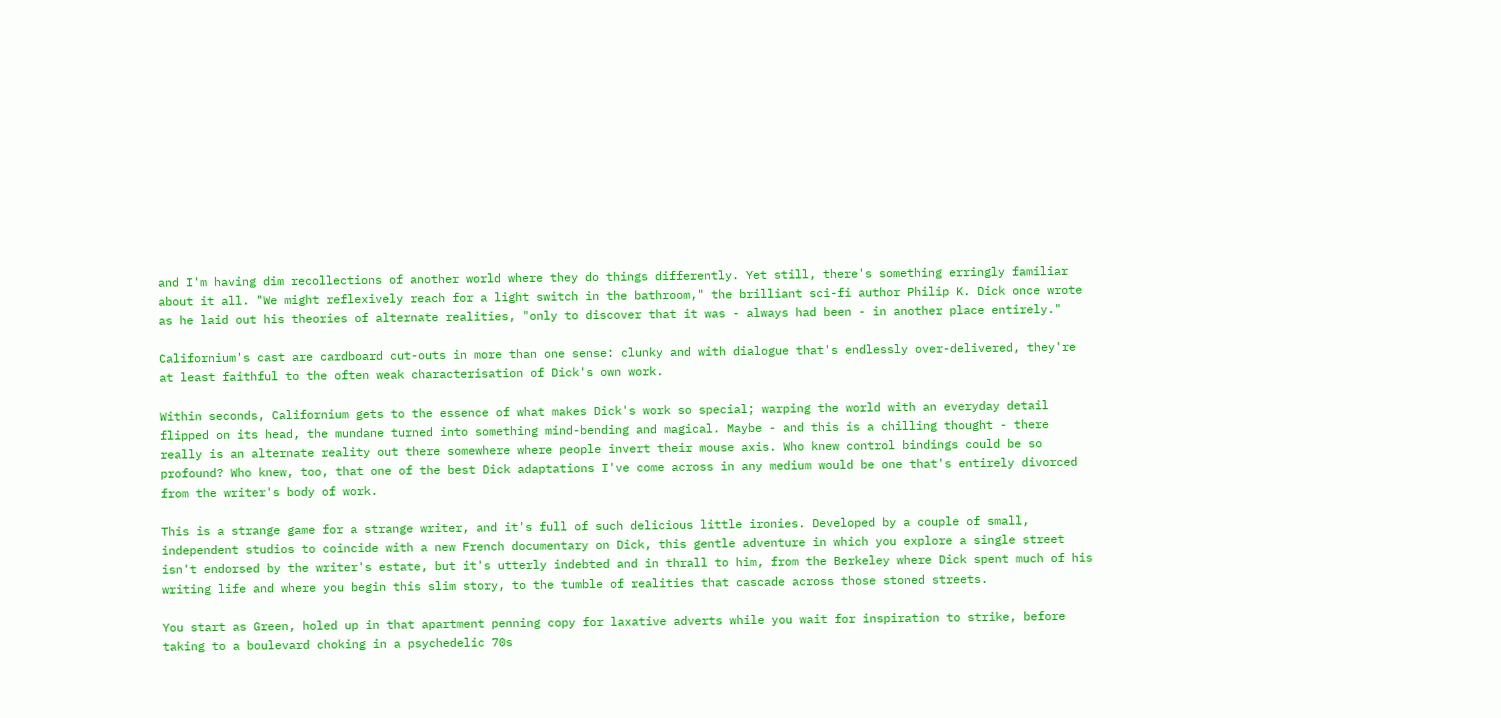and I'm having dim recollections of another world where they do things differently. Yet still, there's something erringly familiar about it all. "We might reflexively reach for a light switch in the bathroom," the brilliant sci-fi author Philip K. Dick once wrote as he laid out his theories of alternate realities, "only to discover that it was - always had been - in another place entirely."

Californium's cast are cardboard cut-outs in more than one sense: clunky and with dialogue that's endlessly over-delivered, they're at least faithful to the often weak characterisation of Dick's own work.

Within seconds, Californium gets to the essence of what makes Dick's work so special; warping the world with an everyday detail flipped on its head, the mundane turned into something mind-bending and magical. Maybe - and this is a chilling thought - there really is an alternate reality out there somewhere where people invert their mouse axis. Who knew control bindings could be so profound? Who knew, too, that one of the best Dick adaptations I've come across in any medium would be one that's entirely divorced from the writer's body of work.

This is a strange game for a strange writer, and it's full of such delicious little ironies. Developed by a couple of small, independent studios to coincide with a new French documentary on Dick, this gentle adventure in which you explore a single street isn't endorsed by the writer's estate, but it's utterly indebted and in thrall to him, from the Berkeley where Dick spent much of his writing life and where you begin this slim story, to the tumble of realities that cascade across those stoned streets.

You start as Green, holed up in that apartment penning copy for laxative adverts while you wait for inspiration to strike, before taking to a boulevard choking in a psychedelic 70s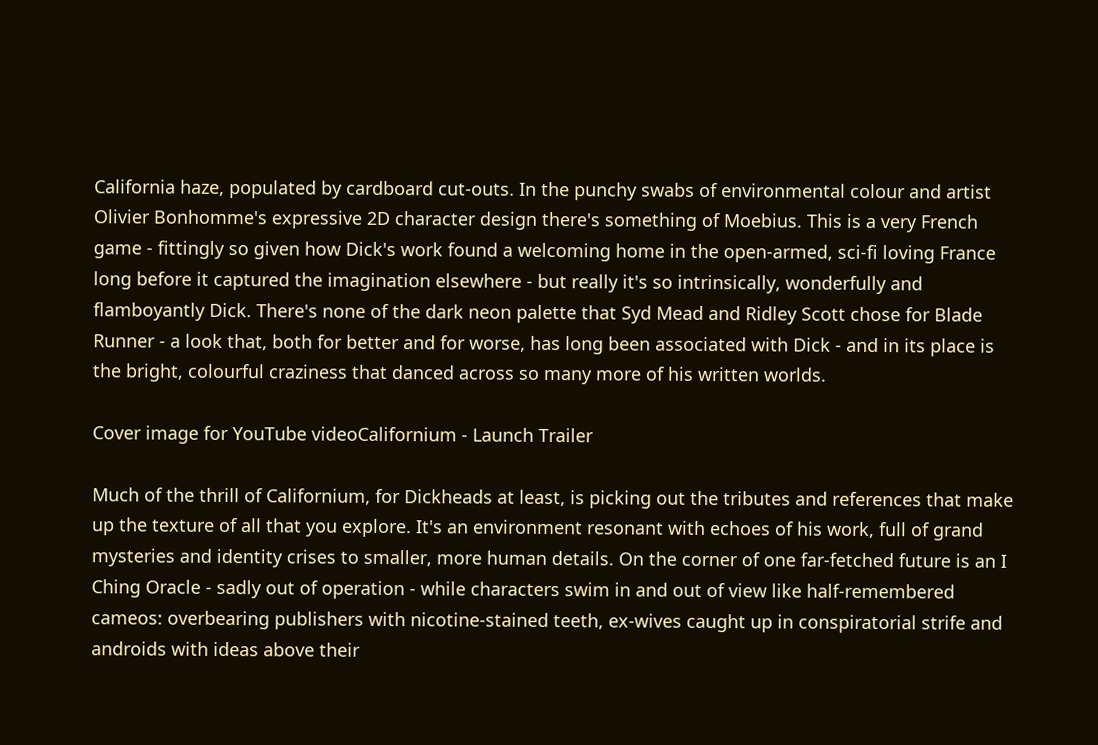California haze, populated by cardboard cut-outs. In the punchy swabs of environmental colour and artist Olivier Bonhomme's expressive 2D character design there's something of Moebius. This is a very French game - fittingly so given how Dick's work found a welcoming home in the open-armed, sci-fi loving France long before it captured the imagination elsewhere - but really it's so intrinsically, wonderfully and flamboyantly Dick. There's none of the dark neon palette that Syd Mead and Ridley Scott chose for Blade Runner - a look that, both for better and for worse, has long been associated with Dick - and in its place is the bright, colourful craziness that danced across so many more of his written worlds.

Cover image for YouTube videoCalifornium - Launch Trailer

Much of the thrill of Californium, for Dickheads at least, is picking out the tributes and references that make up the texture of all that you explore. It's an environment resonant with echoes of his work, full of grand mysteries and identity crises to smaller, more human details. On the corner of one far-fetched future is an I Ching Oracle - sadly out of operation - while characters swim in and out of view like half-remembered cameos: overbearing publishers with nicotine-stained teeth, ex-wives caught up in conspiratorial strife and androids with ideas above their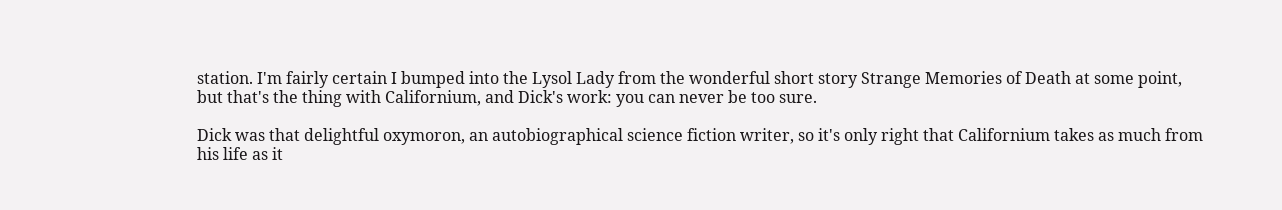station. I'm fairly certain I bumped into the Lysol Lady from the wonderful short story Strange Memories of Death at some point, but that's the thing with Californium, and Dick's work: you can never be too sure.

Dick was that delightful oxymoron, an autobiographical science fiction writer, so it's only right that Californium takes as much from his life as it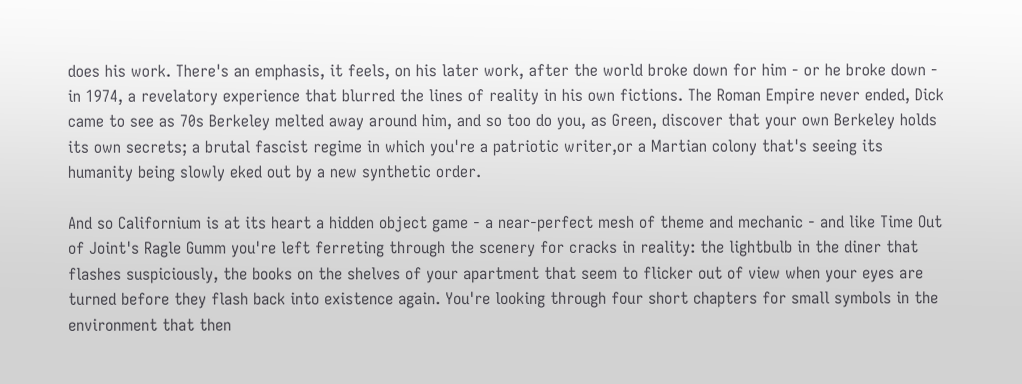does his work. There's an emphasis, it feels, on his later work, after the world broke down for him - or he broke down - in 1974, a revelatory experience that blurred the lines of reality in his own fictions. The Roman Empire never ended, Dick came to see as 70s Berkeley melted away around him, and so too do you, as Green, discover that your own Berkeley holds its own secrets; a brutal fascist regime in which you're a patriotic writer,or a Martian colony that's seeing its humanity being slowly eked out by a new synthetic order.

And so Californium is at its heart a hidden object game - a near-perfect mesh of theme and mechanic - and like Time Out of Joint's Ragle Gumm you're left ferreting through the scenery for cracks in reality: the lightbulb in the diner that flashes suspiciously, the books on the shelves of your apartment that seem to flicker out of view when your eyes are turned before they flash back into existence again. You're looking through four short chapters for small symbols in the environment that then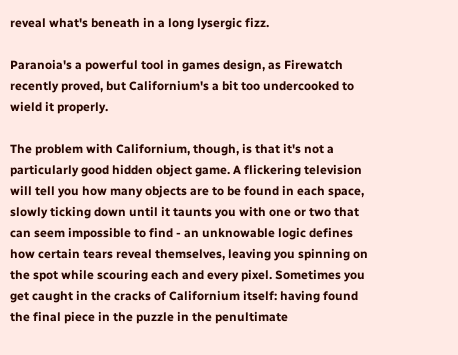reveal what's beneath in a long lysergic fizz.

Paranoia's a powerful tool in games design, as Firewatch recently proved, but Californium's a bit too undercooked to wield it properly.

The problem with Californium, though, is that it's not a particularly good hidden object game. A flickering television will tell you how many objects are to be found in each space, slowly ticking down until it taunts you with one or two that can seem impossible to find - an unknowable logic defines how certain tears reveal themselves, leaving you spinning on the spot while scouring each and every pixel. Sometimes you get caught in the cracks of Californium itself: having found the final piece in the puzzle in the penultimate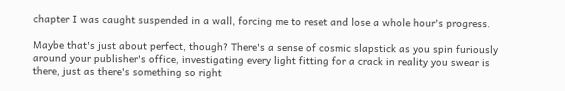chapter I was caught suspended in a wall, forcing me to reset and lose a whole hour's progress.

Maybe that's just about perfect, though? There's a sense of cosmic slapstick as you spin furiously around your publisher's office, investigating every light fitting for a crack in reality you swear is there, just as there's something so right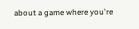about a game where you're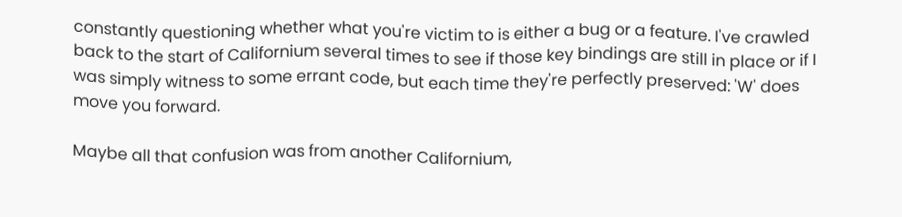constantly questioning whether what you're victim to is either a bug or a feature. I've crawled back to the start of Californium several times to see if those key bindings are still in place or if I was simply witness to some errant code, but each time they're perfectly preserved: 'W' does move you forward.

Maybe all that confusion was from another Californium,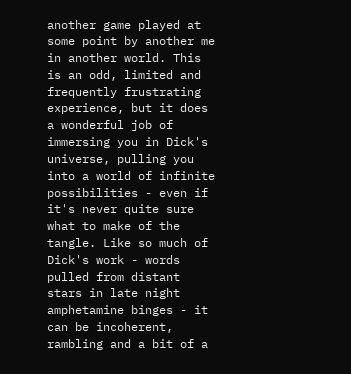another game played at some point by another me in another world. This is an odd, limited and frequently frustrating experience, but it does a wonderful job of immersing you in Dick's universe, pulling you into a world of infinite possibilities - even if it's never quite sure what to make of the tangle. Like so much of Dick's work - words pulled from distant stars in late night amphetamine binges - it can be incoherent, rambling and a bit of a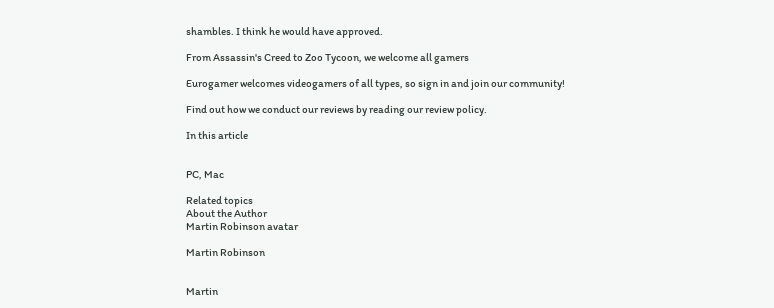shambles. I think he would have approved.

From Assassin's Creed to Zoo Tycoon, we welcome all gamers

Eurogamer welcomes videogamers of all types, so sign in and join our community!

Find out how we conduct our reviews by reading our review policy.

In this article


PC, Mac

Related topics
About the Author
Martin Robinson avatar

Martin Robinson


Martin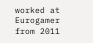worked at Eurogamer from 2011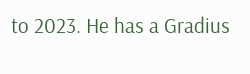to 2023. He has a Gradius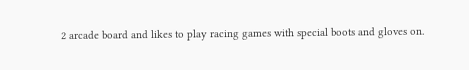2 arcade board and likes to play racing games with special boots and gloves on.